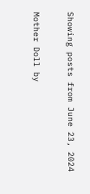Showing posts from June 23, 2024

Mother Doll by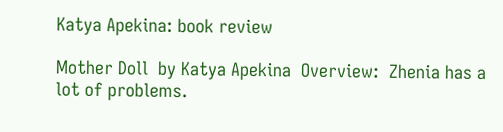Katya Apekina: book review

Mother Doll  by Katya Apekina  Overview:  Zhenia has a lot of problems.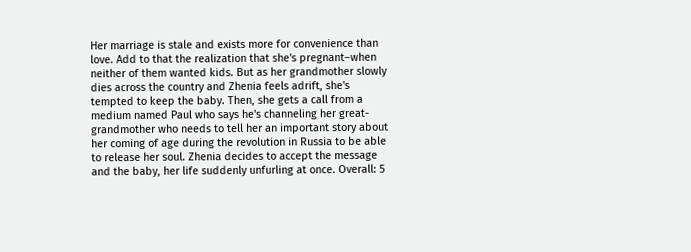Her marriage is stale and exists more for convenience than love. Add to that the realization that she's pregnant–when neither of them wanted kids. But as her grandmother slowly dies across the country and Zhenia feels adrift, she's tempted to keep the baby. Then, she gets a call from a medium named Paul who says he's channeling her great-grandmother who needs to tell her an important story about her coming of age during the revolution in Russia to be able to release her soul. Zhenia decides to accept the message and the baby, her life suddenly unfurling at once. Overall: 5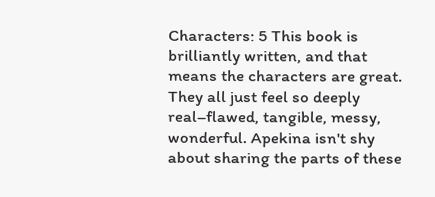Characters: 5 This book is brilliantly written, and that means the characters are great. They all just feel so deeply real–flawed, tangible, messy, wonderful. Apekina isn't shy about sharing the parts of these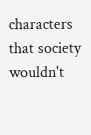characters that society wouldn't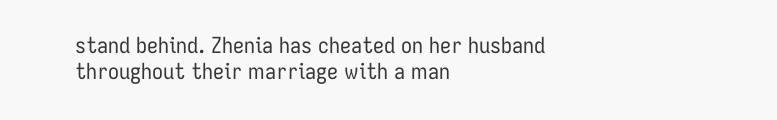stand behind. Zhenia has cheated on her husband throughout their marriage with a man